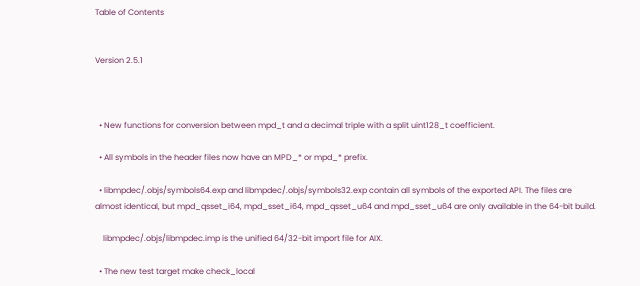Table of Contents


Version 2.5.1



  • New functions for conversion between mpd_t and a decimal triple with a split uint128_t coefficient.

  • All symbols in the header files now have an MPD_* or mpd_* prefix.

  • libmpdec/.objs/symbols64.exp and libmpdec/.objs/symbols32.exp contain all symbols of the exported API. The files are almost identical, but mpd_qsset_i64, mpd_sset_i64, mpd_qsset_u64 and mpd_sset_u64 are only available in the 64-bit build.

    libmpdec/.objs/libmpdec.imp is the unified 64/32-bit import file for AIX.

  • The new test target make check_local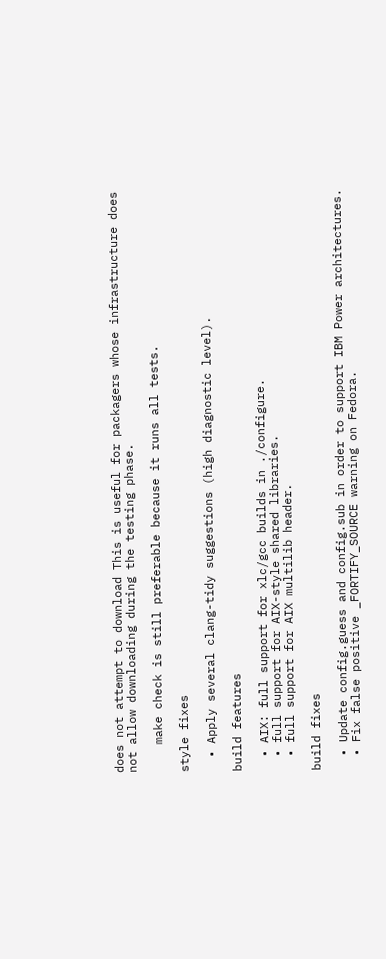does not attempt to download This is useful for packagers whose infrastructure does not allow downloading during the testing phase.

    make check is still preferable because it runs all tests.

style fixes

  • Apply several clang-tidy suggestions (high diagnostic level).

build features

  • AIX: full support for xlc/gcc builds in ./configure.
  • full support for AIX-style shared libraries.
  • full support for AIX multilib header.

build fixes

  • Update config.guess and config.sub in order to support IBM Power architectures.
  • Fix false positive _FORTIFY_SOURCE warning on Fedora.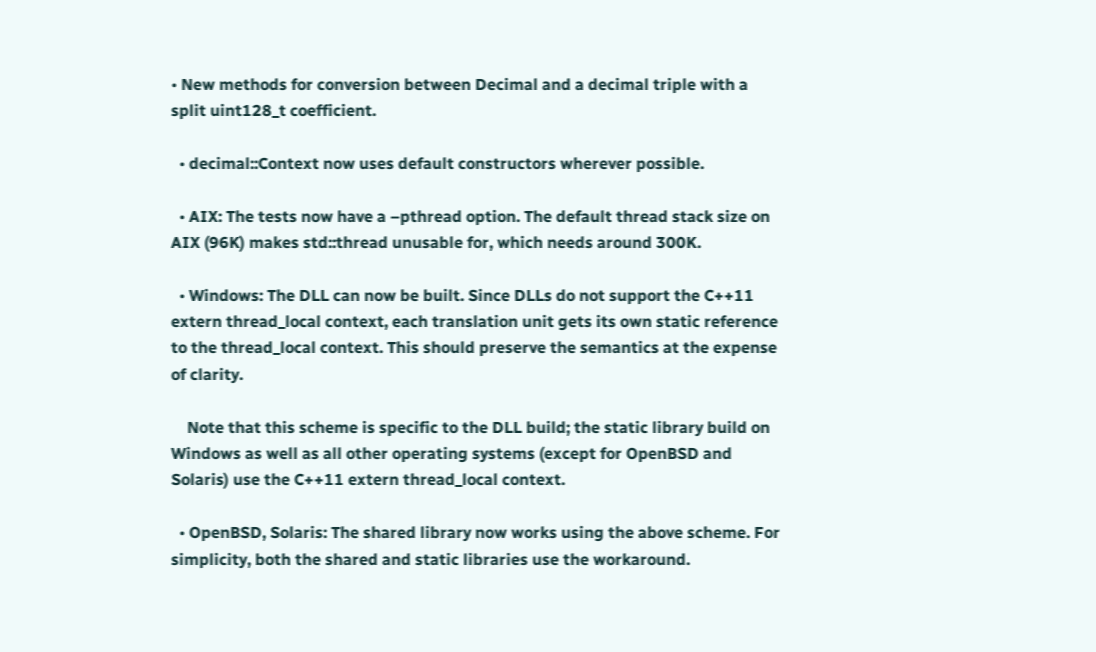• New methods for conversion between Decimal and a decimal triple with a split uint128_t coefficient.

  • decimal::Context now uses default constructors wherever possible.

  • AIX: The tests now have a –pthread option. The default thread stack size on AIX (96K) makes std::thread unusable for, which needs around 300K.

  • Windows: The DLL can now be built. Since DLLs do not support the C++11 extern thread_local context, each translation unit gets its own static reference to the thread_local context. This should preserve the semantics at the expense of clarity.

    Note that this scheme is specific to the DLL build; the static library build on Windows as well as all other operating systems (except for OpenBSD and Solaris) use the C++11 extern thread_local context.

  • OpenBSD, Solaris: The shared library now works using the above scheme. For simplicity, both the shared and static libraries use the workaround.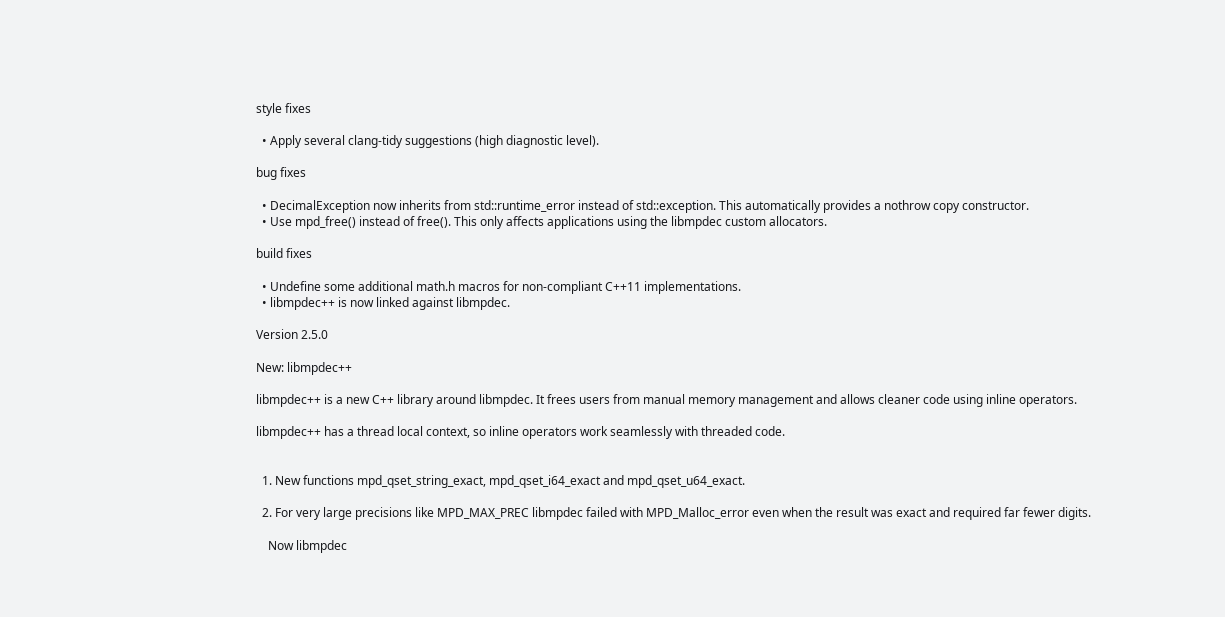style fixes

  • Apply several clang-tidy suggestions (high diagnostic level).

bug fixes

  • DecimalException now inherits from std::runtime_error instead of std::exception. This automatically provides a nothrow copy constructor.
  • Use mpd_free() instead of free(). This only affects applications using the libmpdec custom allocators.

build fixes

  • Undefine some additional math.h macros for non-compliant C++11 implementations.
  • libmpdec++ is now linked against libmpdec.

Version 2.5.0

New: libmpdec++

libmpdec++ is a new C++ library around libmpdec. It frees users from manual memory management and allows cleaner code using inline operators.

libmpdec++ has a thread local context, so inline operators work seamlessly with threaded code.


  1. New functions mpd_qset_string_exact, mpd_qset_i64_exact and mpd_qset_u64_exact.

  2. For very large precisions like MPD_MAX_PREC libmpdec failed with MPD_Malloc_error even when the result was exact and required far fewer digits.

    Now libmpdec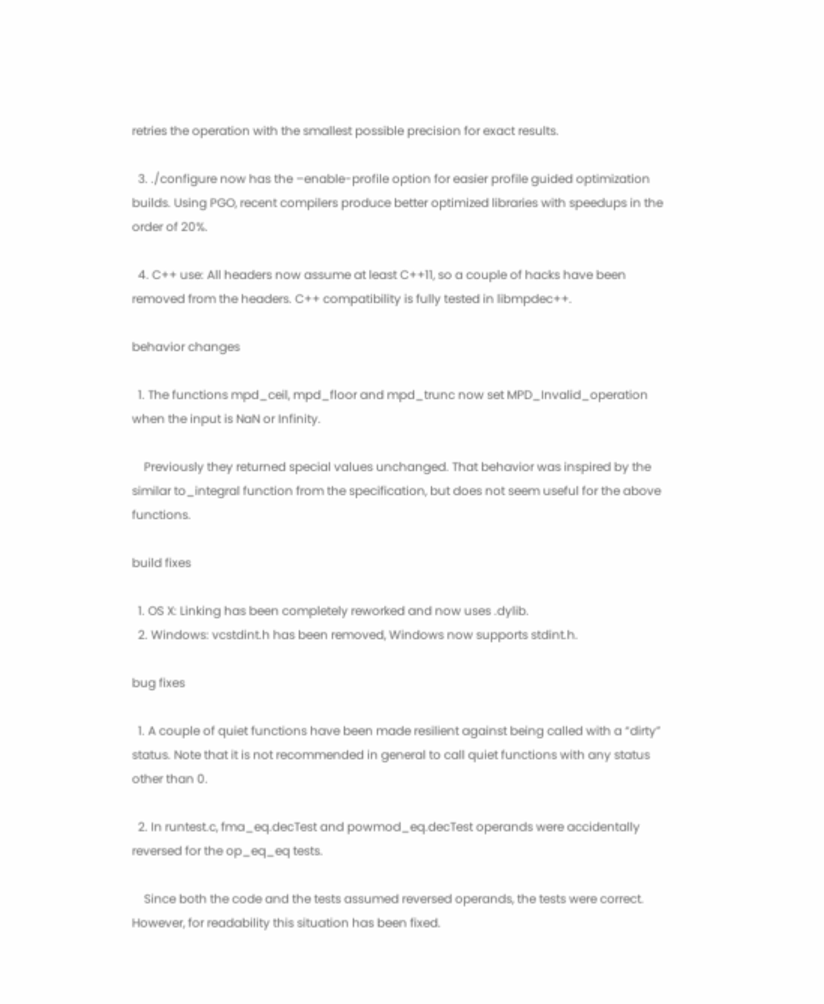retries the operation with the smallest possible precision for exact results.

  3. ./configure now has the –enable-profile option for easier profile guided optimization builds. Using PGO, recent compilers produce better optimized libraries with speedups in the order of 20%.

  4. C++ use: All headers now assume at least C++11, so a couple of hacks have been removed from the headers. C++ compatibility is fully tested in libmpdec++.

behavior changes

  1. The functions mpd_ceil, mpd_floor and mpd_trunc now set MPD_Invalid_operation when the input is NaN or Infinity.

    Previously they returned special values unchanged. That behavior was inspired by the similar to_integral function from the specification, but does not seem useful for the above functions.

build fixes

  1. OS X: Linking has been completely reworked and now uses .dylib.
  2. Windows: vcstdint.h has been removed, Windows now supports stdint.h.

bug fixes

  1. A couple of quiet functions have been made resilient against being called with a “dirty” status. Note that it is not recommended in general to call quiet functions with any status other than 0.

  2. In runtest.c, fma_eq.decTest and powmod_eq.decTest operands were accidentally reversed for the op_eq_eq tests.

    Since both the code and the tests assumed reversed operands, the tests were correct. However, for readability this situation has been fixed.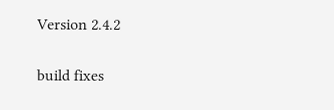Version 2.4.2

build fixes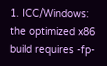1. ICC/Windows: the optimized x86 build requires -fp-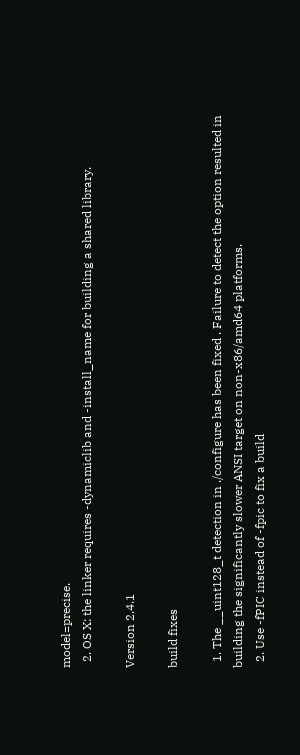model=precise.
  2. OS X: the linker requires -dynamiclib and -install_name for building a shared library.

Version 2.4.1

build fixes

  1. The __uint128_t detection in ./configure has been fixed . Failure to detect the option resulted in building the significantly slower ANSI target on non-x86/amd64 platforms.
  2. Use -fPIC instead of -fpic to fix a build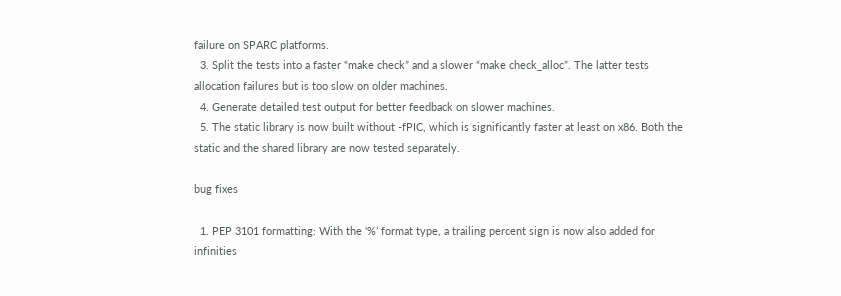failure on SPARC platforms.
  3. Split the tests into a faster “make check” and a slower “make check_alloc”. The latter tests allocation failures but is too slow on older machines.
  4. Generate detailed test output for better feedback on slower machines.
  5. The static library is now built without -fPIC, which is significantly faster at least on x86. Both the static and the shared library are now tested separately.

bug fixes

  1. PEP 3101 formatting: With the ‘%’ format type, a trailing percent sign is now also added for infinities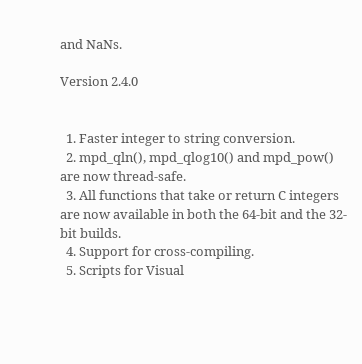and NaNs.

Version 2.4.0


  1. Faster integer to string conversion.
  2. mpd_qln(), mpd_qlog10() and mpd_pow() are now thread-safe.
  3. All functions that take or return C integers are now available in both the 64-bit and the 32-bit builds.
  4. Support for cross-compiling.
  5. Scripts for Visual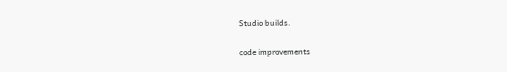Studio builds.

code improvements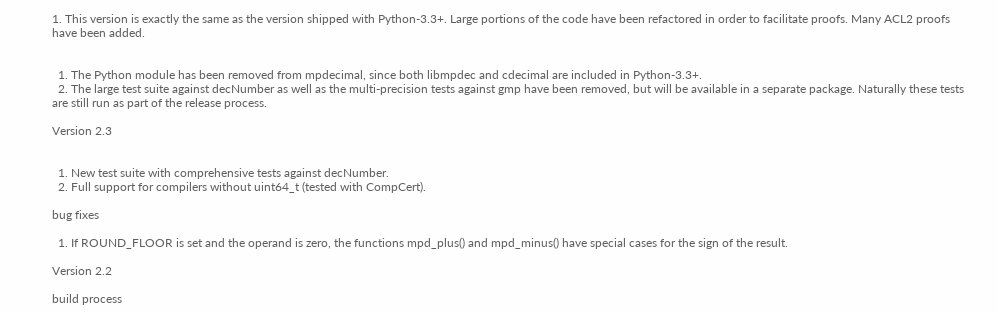1. This version is exactly the same as the version shipped with Python-3.3+. Large portions of the code have been refactored in order to facilitate proofs. Many ACL2 proofs have been added.


  1. The Python module has been removed from mpdecimal, since both libmpdec and cdecimal are included in Python-3.3+.
  2. The large test suite against decNumber as well as the multi-precision tests against gmp have been removed, but will be available in a separate package. Naturally these tests are still run as part of the release process.

Version 2.3


  1. New test suite with comprehensive tests against decNumber.
  2. Full support for compilers without uint64_t (tested with CompCert).

bug fixes

  1. If ROUND_FLOOR is set and the operand is zero, the functions mpd_plus() and mpd_minus() have special cases for the sign of the result.

Version 2.2

build process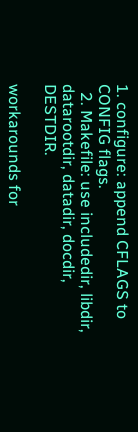1. configure: append CFLAGS to CONFIG flags.
  2. Makefile: use includedir, libdir, datarootdir, datadir, docdir, DESTDIR.

workarounds for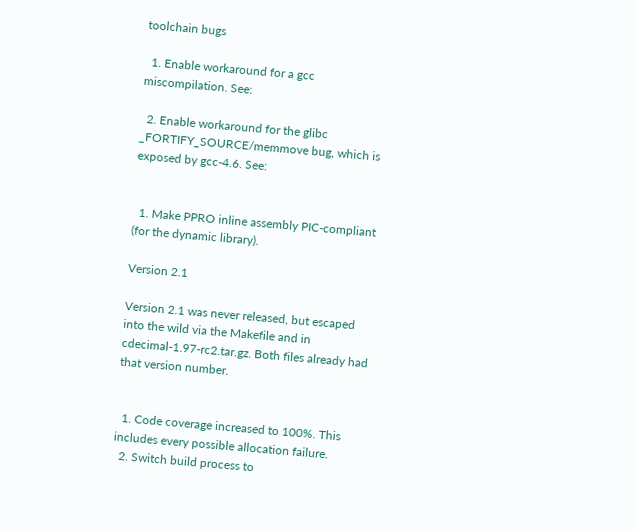toolchain bugs

  1. Enable workaround for a gcc miscompilation. See:

  2. Enable workaround for the glibc _FORTIFY_SOURCE/memmove bug, which is exposed by gcc-4.6. See:


  1. Make PPRO inline assembly PIC-compliant (for the dynamic library).

Version 2.1

Version 2.1 was never released, but escaped into the wild via the Makefile and in cdecimal-1.97-rc2.tar.gz. Both files already had that version number.


  1. Code coverage increased to 100%. This includes every possible allocation failure.
  2. Switch build process to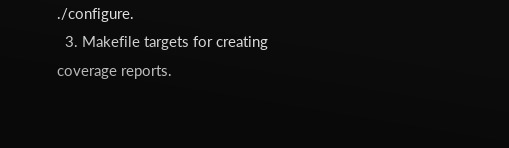./configure.
  3. Makefile targets for creating coverage reports.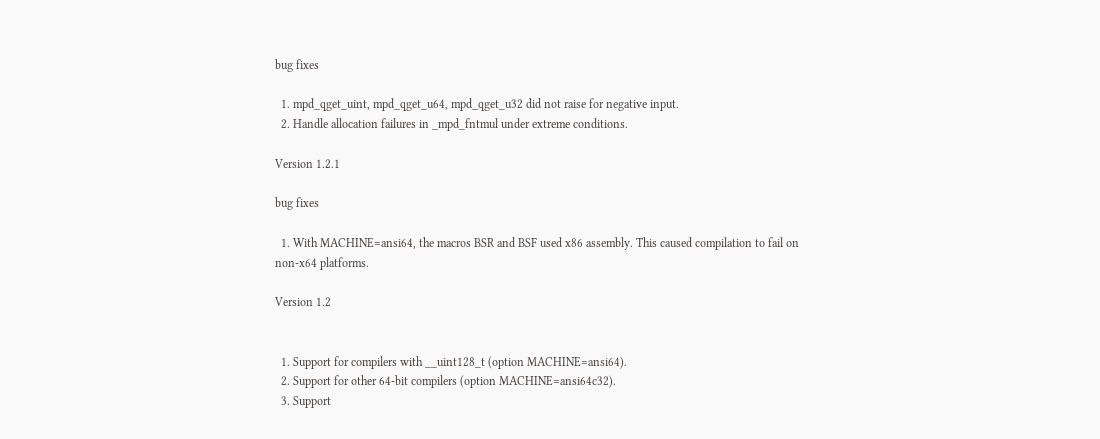bug fixes

  1. mpd_qget_uint, mpd_qget_u64, mpd_qget_u32 did not raise for negative input.
  2. Handle allocation failures in _mpd_fntmul under extreme conditions.

Version 1.2.1

bug fixes

  1. With MACHINE=ansi64, the macros BSR and BSF used x86 assembly. This caused compilation to fail on non-x64 platforms.

Version 1.2


  1. Support for compilers with __uint128_t (option MACHINE=ansi64).
  2. Support for other 64-bit compilers (option MACHINE=ansi64c32).
  3. Support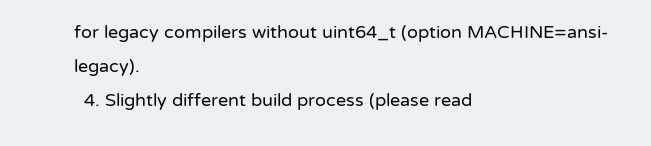for legacy compilers without uint64_t (option MACHINE=ansi-legacy).
  4. Slightly different build process (please read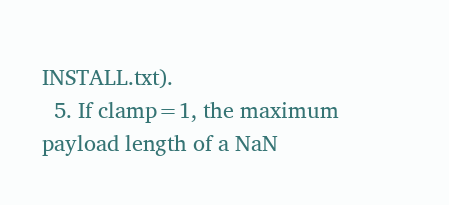INSTALL.txt).
  5. If clamp=1, the maximum payload length of a NaN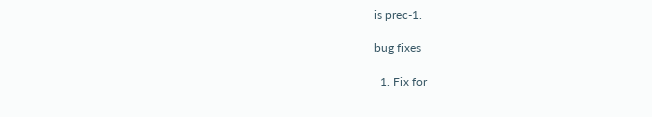is prec-1.

bug fixes

  1. Fix for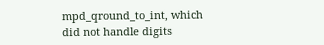mpd_qround_to_int, which did not handle digits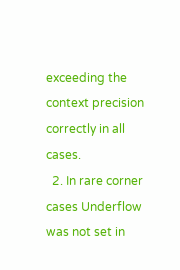exceeding the context precision correctly in all cases.
  2. In rare corner cases Underflow was not set in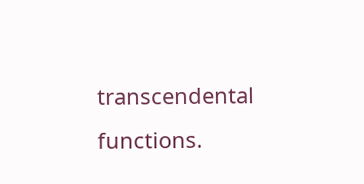transcendental functions.